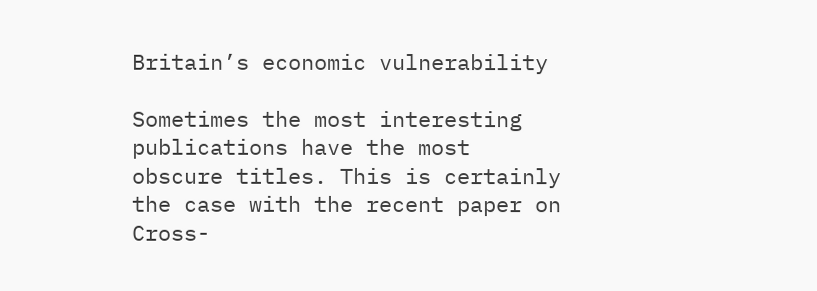Britain’s economic vulnerability

Sometimes the most interesting publications have the most obscure titles. This is certainly the case with the recent paper on Cross-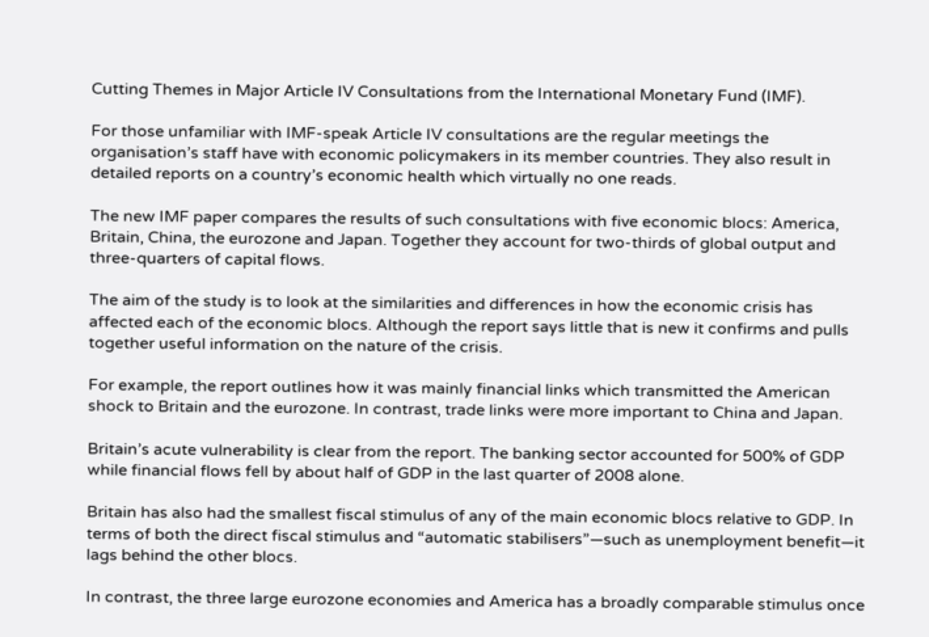Cutting Themes in Major Article IV Consultations from the International Monetary Fund (IMF).

For those unfamiliar with IMF-speak Article IV consultations are the regular meetings the organisation’s staff have with economic policymakers in its member countries. They also result in detailed reports on a country’s economic health which virtually no one reads.

The new IMF paper compares the results of such consultations with five economic blocs: America, Britain, China, the eurozone and Japan. Together they account for two-thirds of global output and three-quarters of capital flows.

The aim of the study is to look at the similarities and differences in how the economic crisis has affected each of the economic blocs. Although the report says little that is new it confirms and pulls together useful information on the nature of the crisis.

For example, the report outlines how it was mainly financial links which transmitted the American shock to Britain and the eurozone. In contrast, trade links were more important to China and Japan.

Britain’s acute vulnerability is clear from the report. The banking sector accounted for 500% of GDP while financial flows fell by about half of GDP in the last quarter of 2008 alone.

Britain has also had the smallest fiscal stimulus of any of the main economic blocs relative to GDP. In terms of both the direct fiscal stimulus and “automatic stabilisers”—such as unemployment benefit—it lags behind the other blocs.

In contrast, the three large eurozone economies and America has a broadly comparable stimulus once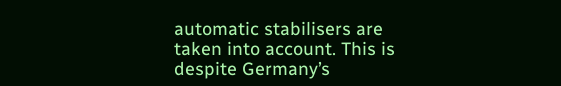automatic stabilisers are taken into account. This is despite Germany’s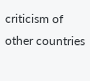criticism of other countries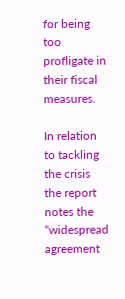for being too profligate in their fiscal measures.

In relation to tackling the crisis the report notes the “widespread agreement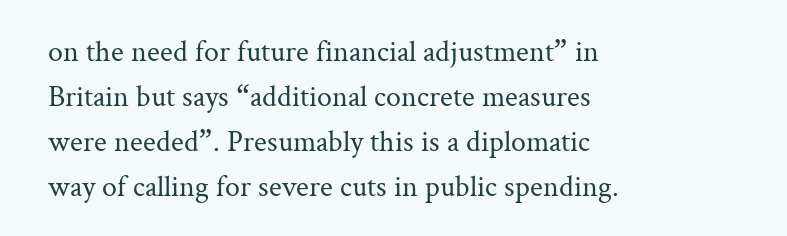on the need for future financial adjustment” in Britain but says “additional concrete measures were needed”. Presumably this is a diplomatic way of calling for severe cuts in public spending.